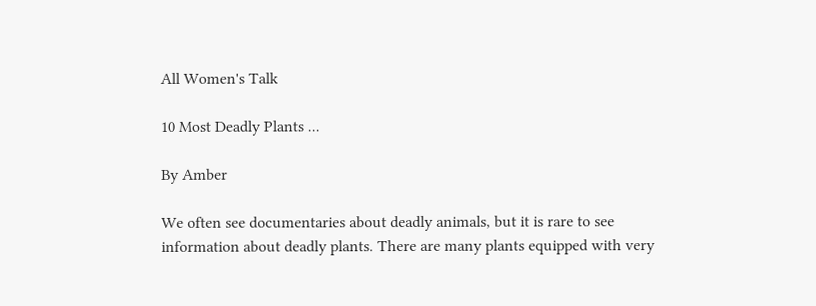All Women's Talk

10 Most Deadly Plants ...

By Amber

We often see documentaries about deadly animals, but it is rare to see information about deadly plants. There are many plants equipped with very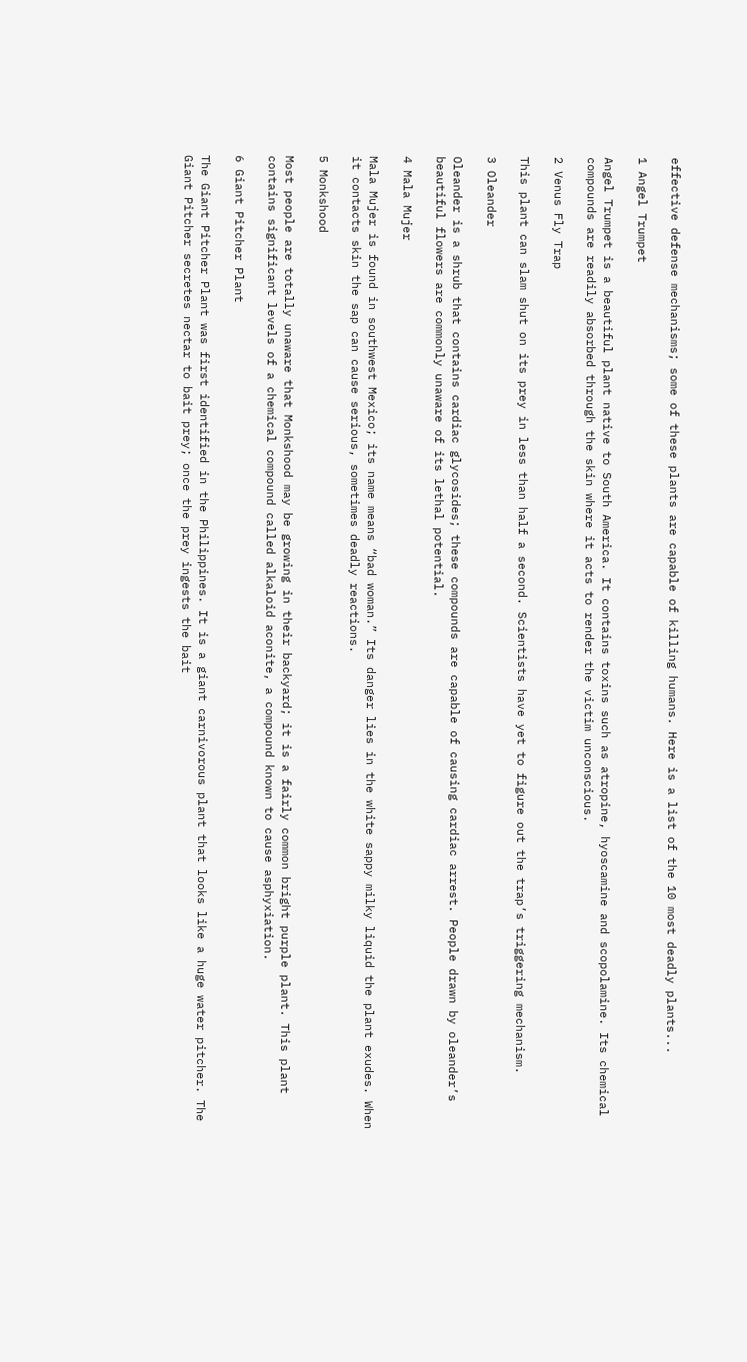effective defense mechanisms; some of these plants are capable of killing humans. Here is a list of the 10 most deadly plants...

1 Angel Trumpet

Angel Trumpet is a beautiful plant native to South America. It contains toxins such as atropine, hyoscamine and scopolamine. Its chemical compounds are readily absorbed through the skin where it acts to render the victim unconscious.

2 Venus Fly Trap

This plant can slam shut on its prey in less than half a second. Scientists have yet to figure out the trap’s triggering mechanism.

3 Oleander

Oleander is a shrub that contains cardiac glycosides; these compounds are capable of causing cardiac arrest. People drawn by oleander’s beautiful flowers are commonly unaware of its lethal potential.

4 Mala Mujer

Mala Mujer is found in southwest Mexico; its name means “bad woman.” Its danger lies in the white sappy milky liquid the plant exudes. When it contacts skin the sap can cause serious, sometimes deadly reactions.

5 Monkshood

Most people are totally unaware that Monkshood may be growing in their backyard; it is a fairly common bright purple plant. This plant contains significant levels of a chemical compound called alkaloid aconite, a compound known to cause asphyxiation.

6 Giant Pitcher Plant

The Giant Pitcher Plant was first identified in the Philippines. It is a giant carnivorous plant that looks like a huge water pitcher. The Giant Pitcher secretes nectar to bait prey; once the prey ingests the bait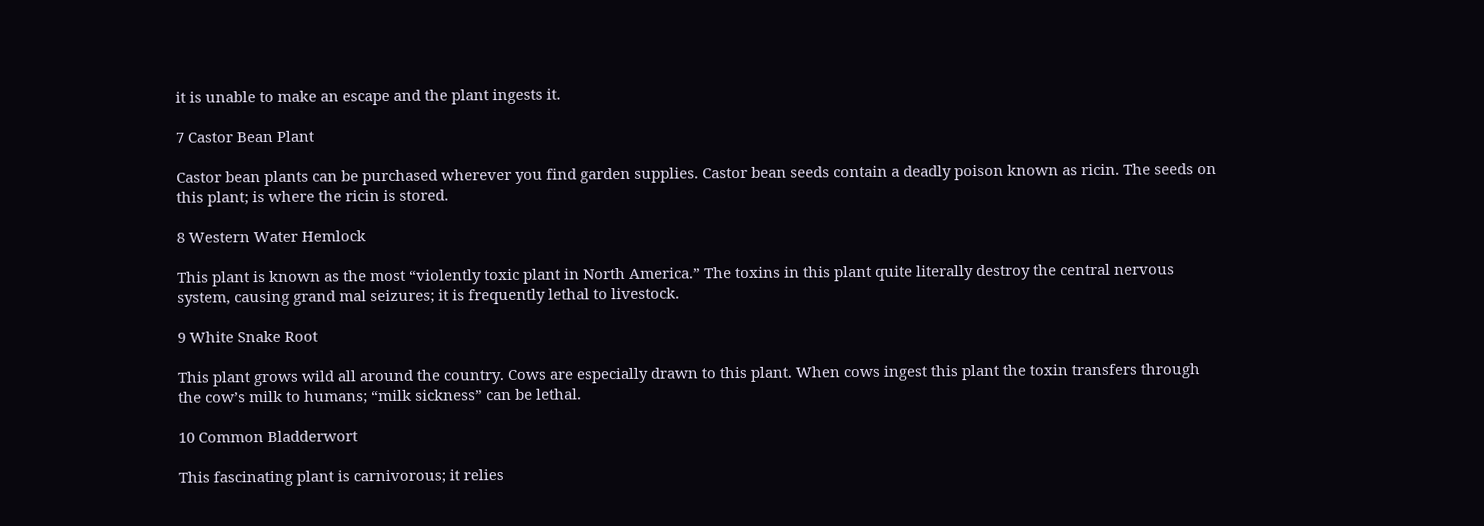it is unable to make an escape and the plant ingests it.

7 Castor Bean Plant

Castor bean plants can be purchased wherever you find garden supplies. Castor bean seeds contain a deadly poison known as ricin. The seeds on this plant; is where the ricin is stored.

8 Western Water Hemlock

This plant is known as the most “violently toxic plant in North America.” The toxins in this plant quite literally destroy the central nervous system, causing grand mal seizures; it is frequently lethal to livestock.

9 White Snake Root

This plant grows wild all around the country. Cows are especially drawn to this plant. When cows ingest this plant the toxin transfers through the cow’s milk to humans; “milk sickness” can be lethal.

10 Common Bladderwort

This fascinating plant is carnivorous; it relies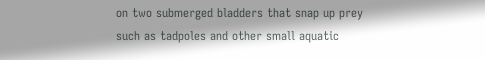on two submerged bladders that snap up prey such as tadpoles and other small aquatic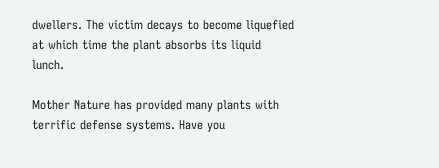dwellers. The victim decays to become liquefied at which time the plant absorbs its liquid lunch.

Mother Nature has provided many plants with terrific defense systems. Have you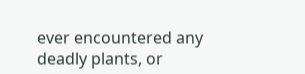ever encountered any deadly plants, or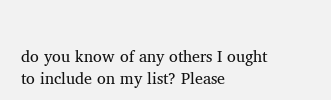do you know of any others I ought to include on my list? Please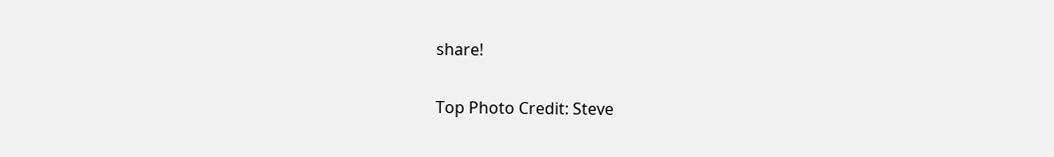share!

Top Photo Credit: Steve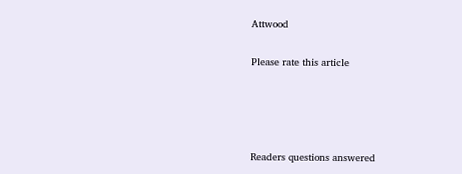Attwood

Please rate this article




Readers questions answered